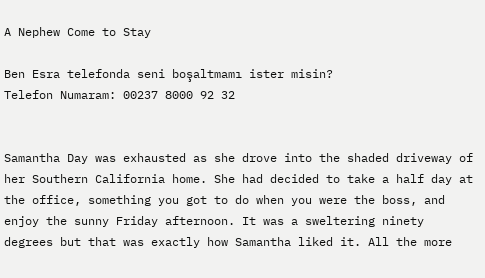A Nephew Come to Stay

Ben Esra telefonda seni boşaltmamı ister misin?
Telefon Numaram: 00237 8000 92 32


Samantha Day was exhausted as she drove into the shaded driveway of her Southern California home. She had decided to take a half day at the office, something you got to do when you were the boss, and enjoy the sunny Friday afternoon. It was a sweltering ninety degrees but that was exactly how Samantha liked it. All the more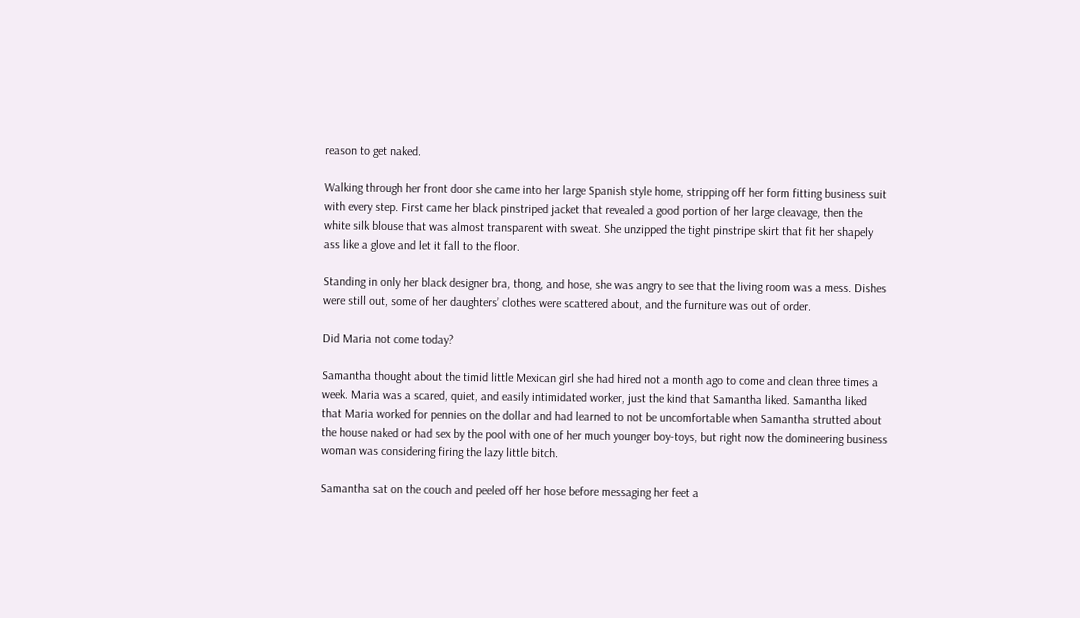reason to get naked.

Walking through her front door she came into her large Spanish style home, stripping off her form fitting business suit with every step. First came her black pinstriped jacket that revealed a good portion of her large cleavage, then the white silk blouse that was almost transparent with sweat. She unzipped the tight pinstripe skirt that fit her shapely ass like a glove and let it fall to the floor.

Standing in only her black designer bra, thong, and hose, she was angry to see that the living room was a mess. Dishes were still out, some of her daughters’ clothes were scattered about, and the furniture was out of order.

Did Maria not come today?

Samantha thought about the timid little Mexican girl she had hired not a month ago to come and clean three times a week. Maria was a scared, quiet, and easily intimidated worker, just the kind that Samantha liked. Samantha liked that Maria worked for pennies on the dollar and had learned to not be uncomfortable when Samantha strutted about the house naked or had sex by the pool with one of her much younger boy-toys, but right now the domineering business woman was considering firing the lazy little bitch.

Samantha sat on the couch and peeled off her hose before messaging her feet a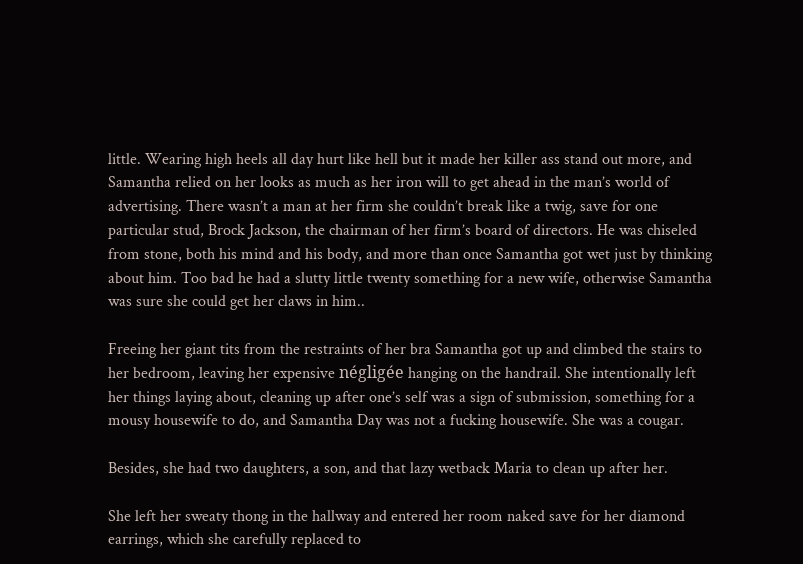little. Wearing high heels all day hurt like hell but it made her killer ass stand out more, and Samantha relied on her looks as much as her iron will to get ahead in the man’s world of advertising. There wasn’t a man at her firm she couldn’t break like a twig, save for one particular stud, Brock Jackson, the chairman of her firm’s board of directors. He was chiseled from stone, both his mind and his body, and more than once Samantha got wet just by thinking about him. Too bad he had a slutty little twenty something for a new wife, otherwise Samantha was sure she could get her claws in him..

Freeing her giant tits from the restraints of her bra Samantha got up and climbed the stairs to her bedroom, leaving her expensive négligée hanging on the handrail. She intentionally left her things laying about, cleaning up after one’s self was a sign of submission, something for a mousy housewife to do, and Samantha Day was not a fucking housewife. She was a cougar.

Besides, she had two daughters, a son, and that lazy wetback Maria to clean up after her.

She left her sweaty thong in the hallway and entered her room naked save for her diamond earrings, which she carefully replaced to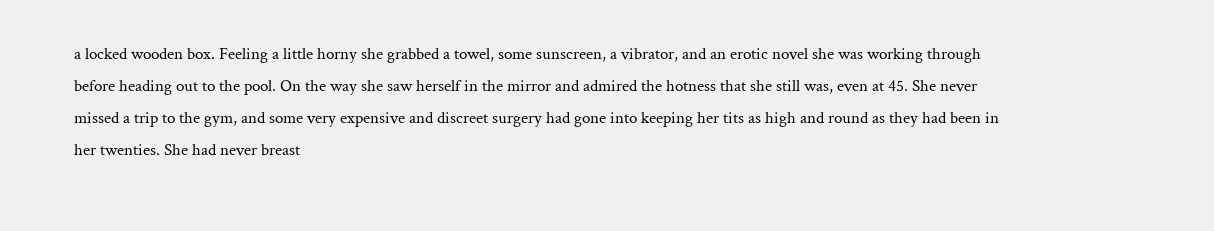a locked wooden box. Feeling a little horny she grabbed a towel, some sunscreen, a vibrator, and an erotic novel she was working through before heading out to the pool. On the way she saw herself in the mirror and admired the hotness that she still was, even at 45. She never missed a trip to the gym, and some very expensive and discreet surgery had gone into keeping her tits as high and round as they had been in her twenties. She had never breast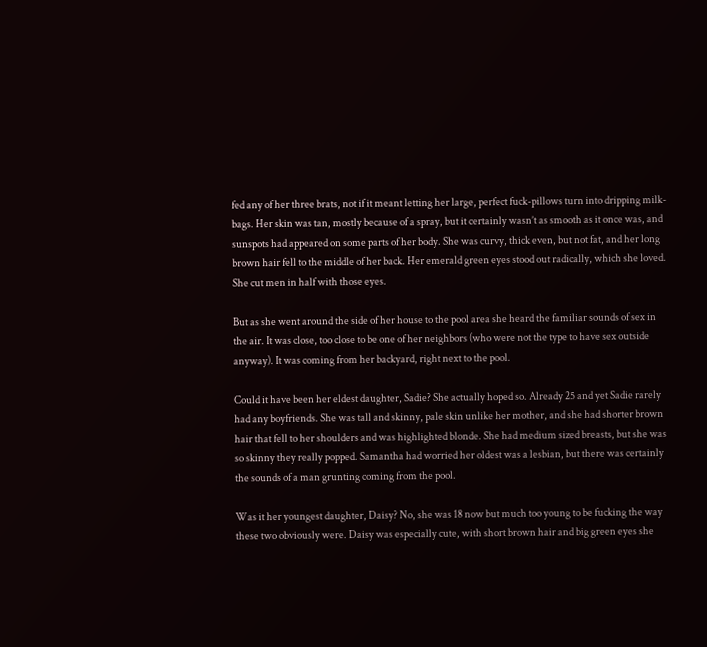fed any of her three brats, not if it meant letting her large, perfect fuck-pillows turn into dripping milk-bags. Her skin was tan, mostly because of a spray, but it certainly wasn’t as smooth as it once was, and sunspots had appeared on some parts of her body. She was curvy, thick even, but not fat, and her long brown hair fell to the middle of her back. Her emerald green eyes stood out radically, which she loved. She cut men in half with those eyes.

But as she went around the side of her house to the pool area she heard the familiar sounds of sex in the air. It was close, too close to be one of her neighbors (who were not the type to have sex outside anyway). It was coming from her backyard, right next to the pool.

Could it have been her eldest daughter, Sadie? She actually hoped so. Already 25 and yet Sadie rarely had any boyfriends. She was tall and skinny, pale skin unlike her mother, and she had shorter brown hair that fell to her shoulders and was highlighted blonde. She had medium sized breasts, but she was so skinny they really popped. Samantha had worried her oldest was a lesbian, but there was certainly the sounds of a man grunting coming from the pool.

Was it her youngest daughter, Daisy? No, she was 18 now but much too young to be fucking the way these two obviously were. Daisy was especially cute, with short brown hair and big green eyes she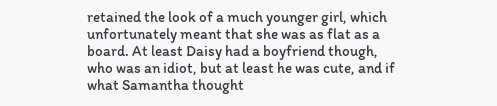retained the look of a much younger girl, which unfortunately meant that she was as flat as a board. At least Daisy had a boyfriend though, who was an idiot, but at least he was cute, and if what Samantha thought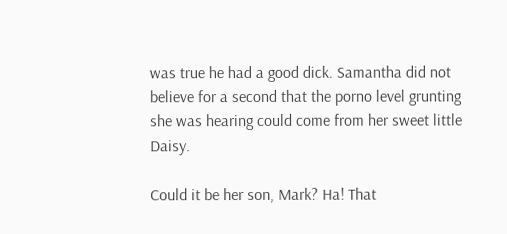was true he had a good dick. Samantha did not believe for a second that the porno level grunting she was hearing could come from her sweet little Daisy.

Could it be her son, Mark? Ha! That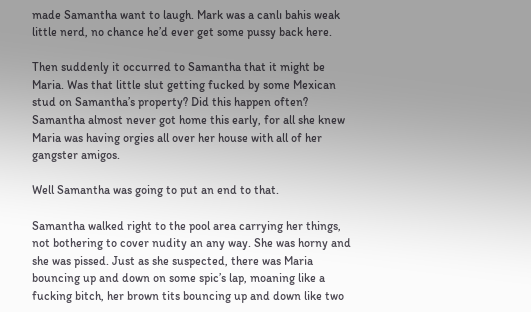made Samantha want to laugh. Mark was a canlı bahis weak little nerd, no chance he’d ever get some pussy back here.

Then suddenly it occurred to Samantha that it might be Maria. Was that little slut getting fucked by some Mexican stud on Samantha’s property? Did this happen often? Samantha almost never got home this early, for all she knew Maria was having orgies all over her house with all of her gangster amigos.

Well Samantha was going to put an end to that.

Samantha walked right to the pool area carrying her things, not bothering to cover nudity an any way. She was horny and she was pissed. Just as she suspected, there was Maria bouncing up and down on some spic’s lap, moaning like a fucking bitch, her brown tits bouncing up and down like two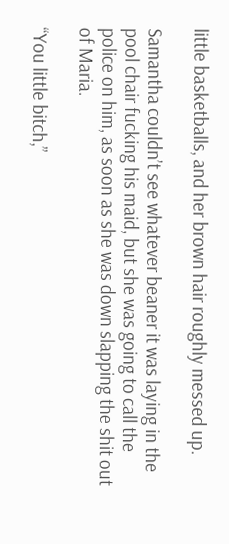little basketballs, and her brown hair roughly messed up.

Samantha couldn’t see whatever beaner it was laying in the pool chair fucking his maid, but she was going to call the police on him, as soon as she was down slapping the shit out of Maria.

“You little bitch,”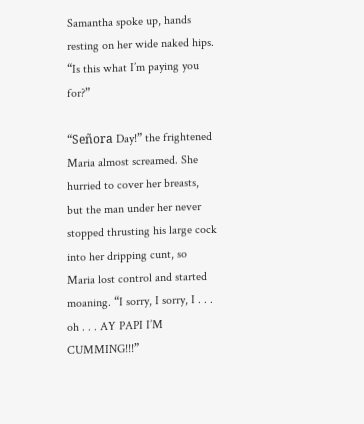Samantha spoke up, hands resting on her wide naked hips. “Is this what I’m paying you for?”

“Señora Day!” the frightened Maria almost screamed. She hurried to cover her breasts, but the man under her never stopped thrusting his large cock into her dripping cunt, so Maria lost control and started moaning. “I sorry, I sorry, I . . . oh . . . AY PAPI I’M CUMMING!!!”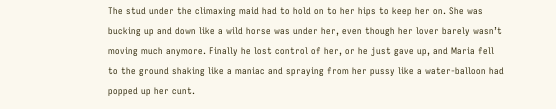The stud under the climaxing maid had to hold on to her hips to keep her on. She was bucking up and down like a wild horse was under her, even though her lover barely wasn’t moving much anymore. Finally he lost control of her, or he just gave up, and Maria fell to the ground shaking like a maniac and spraying from her pussy like a water-balloon had popped up her cunt.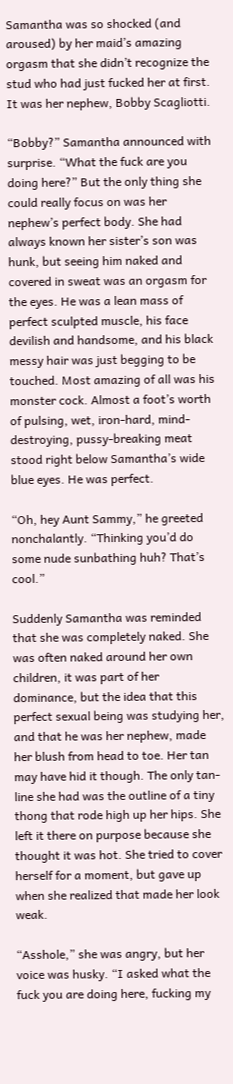Samantha was so shocked (and aroused) by her maid’s amazing orgasm that she didn’t recognize the stud who had just fucked her at first. It was her nephew, Bobby Scagliotti.

“Bobby?” Samantha announced with surprise. “What the fuck are you doing here?” But the only thing she could really focus on was her nephew’s perfect body. She had always known her sister’s son was hunk, but seeing him naked and covered in sweat was an orgasm for the eyes. He was a lean mass of perfect sculpted muscle, his face devilish and handsome, and his black messy hair was just begging to be touched. Most amazing of all was his monster cock. Almost a foot’s worth of pulsing, wet, iron-hard, mind-destroying, pussy-breaking meat stood right below Samantha’s wide blue eyes. He was perfect.

“Oh, hey Aunt Sammy,” he greeted nonchalantly. “Thinking you’d do some nude sunbathing huh? That’s cool.”

Suddenly Samantha was reminded that she was completely naked. She was often naked around her own children, it was part of her dominance, but the idea that this perfect sexual being was studying her, and that he was her nephew, made her blush from head to toe. Her tan may have hid it though. The only tan-line she had was the outline of a tiny thong that rode high up her hips. She left it there on purpose because she thought it was hot. She tried to cover herself for a moment, but gave up when she realized that made her look weak.

“Asshole,” she was angry, but her voice was husky. “I asked what the fuck you are doing here, fucking my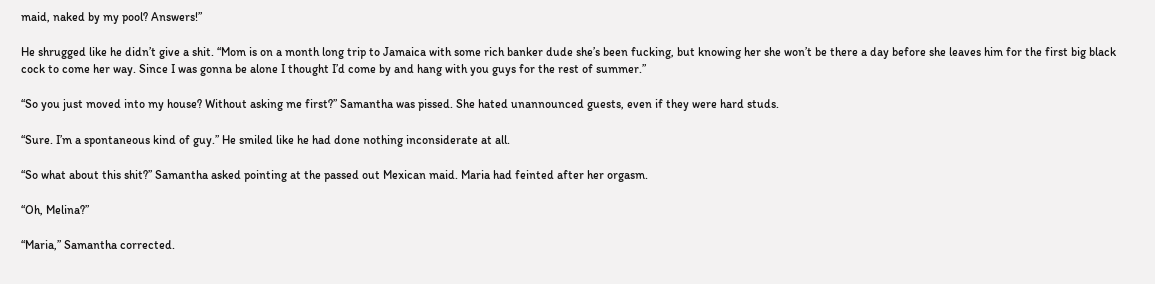maid, naked by my pool? Answers!”

He shrugged like he didn’t give a shit. “Mom is on a month long trip to Jamaica with some rich banker dude she’s been fucking, but knowing her she won’t be there a day before she leaves him for the first big black cock to come her way. Since I was gonna be alone I thought I’d come by and hang with you guys for the rest of summer.”

“So you just moved into my house? Without asking me first?” Samantha was pissed. She hated unannounced guests, even if they were hard studs.

“Sure. I’m a spontaneous kind of guy.” He smiled like he had done nothing inconsiderate at all.

“So what about this shit?” Samantha asked pointing at the passed out Mexican maid. Maria had feinted after her orgasm.

“Oh, Melina?”

“Maria,” Samantha corrected.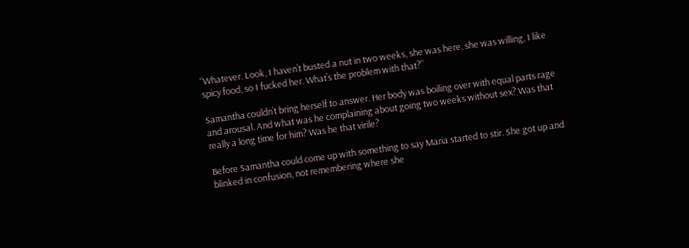“Whatever. Look, I haven’t busted a nut in two weeks, she was here, she was willing, I like spicy food, so I fucked her. What’s the problem with that?”

Samantha couldn’t bring herself to answer. Her body was boiling over with equal parts rage and arousal. And what was he complaining about going two weeks without sex? Was that really a long time for him? Was he that virile?

Before Samantha could come up with something to say Maria started to stir. She got up and blinked in confusion, not remembering where she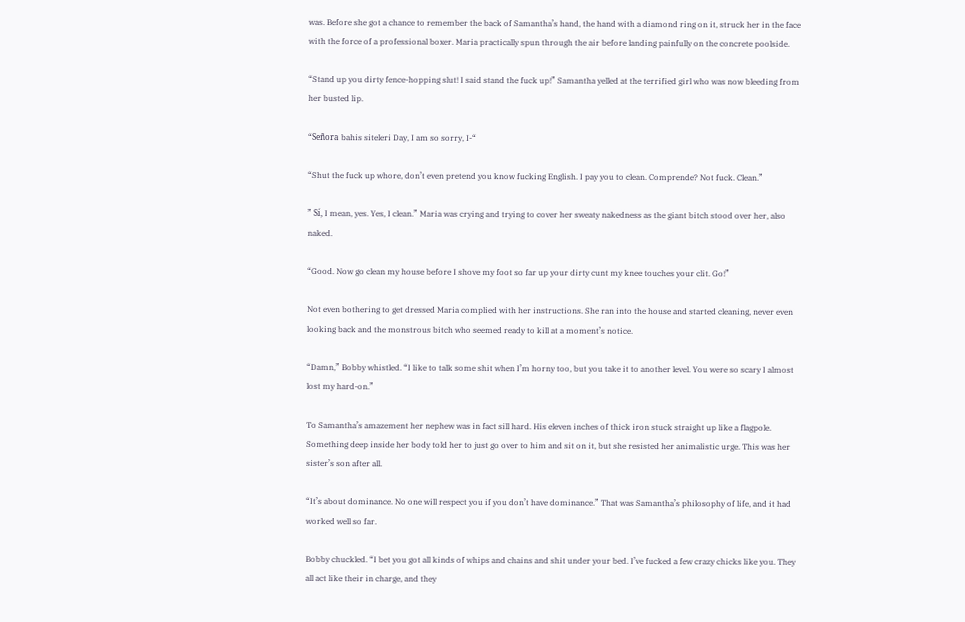was. Before she got a chance to remember the back of Samantha’s hand, the hand with a diamond ring on it, struck her in the face with the force of a professional boxer. Maria practically spun through the air before landing painfully on the concrete poolside.

“Stand up you dirty fence-hopping slut! I said stand the fuck up!” Samantha yelled at the terrified girl who was now bleeding from her busted lip.

“Señora bahis siteleri Day, I am so sorry, I-“

“Shut the fuck up whore, don’t even pretend you know fucking English. I pay you to clean. Comprende? Not fuck. Clean.”

” Sí, I mean, yes. Yes, I clean.” Maria was crying and trying to cover her sweaty nakedness as the giant bitch stood over her, also naked.

“Good. Now go clean my house before I shove my foot so far up your dirty cunt my knee touches your clit. Go!”

Not even bothering to get dressed Maria complied with her instructions. She ran into the house and started cleaning, never even looking back and the monstrous bitch who seemed ready to kill at a moment’s notice.

“Damn,” Bobby whistled. “I like to talk some shit when I’m horny too, but you take it to another level. You were so scary I almost lost my hard-on.”

To Samantha’s amazement her nephew was in fact sill hard. His eleven inches of thick iron stuck straight up like a flagpole. Something deep inside her body told her to just go over to him and sit on it, but she resisted her animalistic urge. This was her sister’s son after all.

“It’s about dominance. No one will respect you if you don’t have dominance.” That was Samantha’s philosophy of life, and it had worked well so far.

Bobby chuckled. “I bet you got all kinds of whips and chains and shit under your bed. I’ve fucked a few crazy chicks like you. They all act like their in charge, and they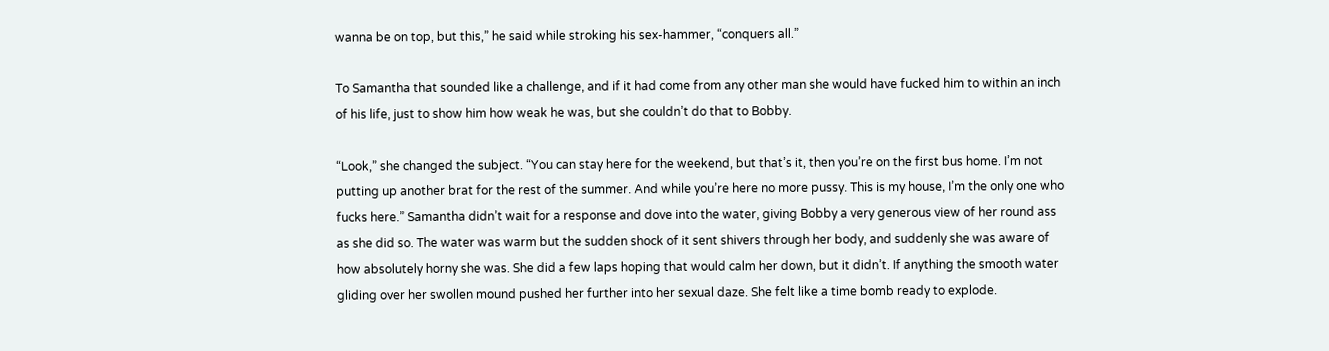wanna be on top, but this,” he said while stroking his sex-hammer, “conquers all.”

To Samantha that sounded like a challenge, and if it had come from any other man she would have fucked him to within an inch of his life, just to show him how weak he was, but she couldn’t do that to Bobby.

“Look,” she changed the subject. “You can stay here for the weekend, but that’s it, then you’re on the first bus home. I’m not putting up another brat for the rest of the summer. And while you’re here no more pussy. This is my house, I’m the only one who fucks here.” Samantha didn’t wait for a response and dove into the water, giving Bobby a very generous view of her round ass as she did so. The water was warm but the sudden shock of it sent shivers through her body, and suddenly she was aware of how absolutely horny she was. She did a few laps hoping that would calm her down, but it didn’t. If anything the smooth water gliding over her swollen mound pushed her further into her sexual daze. She felt like a time bomb ready to explode.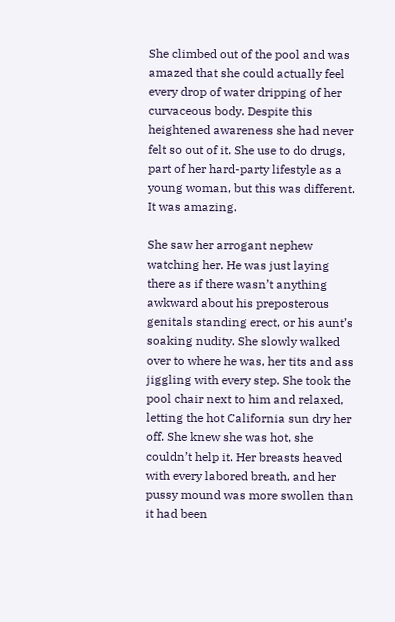She climbed out of the pool and was amazed that she could actually feel every drop of water dripping of her curvaceous body. Despite this heightened awareness she had never felt so out of it. She use to do drugs, part of her hard-party lifestyle as a young woman, but this was different. It was amazing.

She saw her arrogant nephew watching her. He was just laying there as if there wasn’t anything awkward about his preposterous genitals standing erect, or his aunt’s soaking nudity. She slowly walked over to where he was, her tits and ass jiggling with every step. She took the pool chair next to him and relaxed, letting the hot California sun dry her off. She knew she was hot, she couldn’t help it. Her breasts heaved with every labored breath, and her pussy mound was more swollen than it had been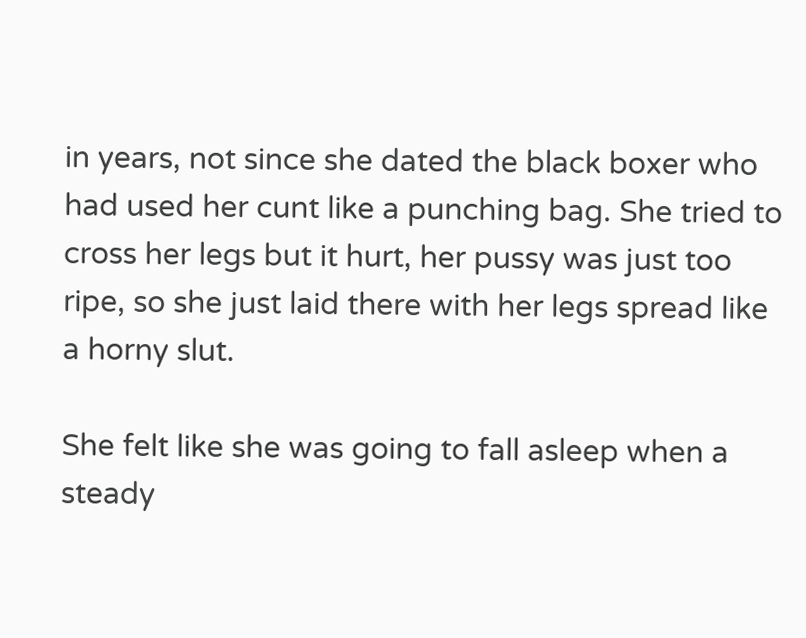in years, not since she dated the black boxer who had used her cunt like a punching bag. She tried to cross her legs but it hurt, her pussy was just too ripe, so she just laid there with her legs spread like a horny slut.

She felt like she was going to fall asleep when a steady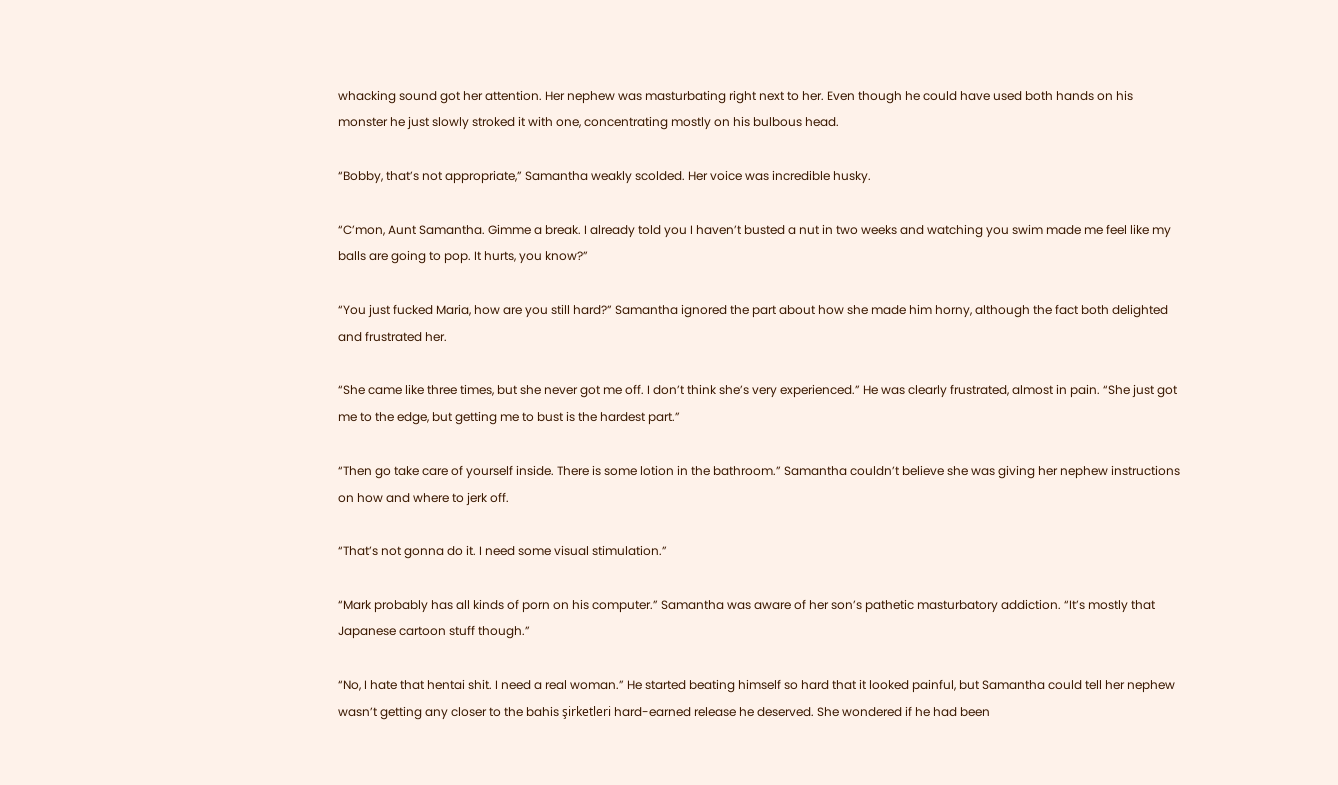whacking sound got her attention. Her nephew was masturbating right next to her. Even though he could have used both hands on his monster he just slowly stroked it with one, concentrating mostly on his bulbous head.

“Bobby, that’s not appropriate,” Samantha weakly scolded. Her voice was incredible husky.

“C’mon, Aunt Samantha. Gimme a break. I already told you I haven’t busted a nut in two weeks and watching you swim made me feel like my balls are going to pop. It hurts, you know?”

“You just fucked Maria, how are you still hard?” Samantha ignored the part about how she made him horny, although the fact both delighted and frustrated her.

“She came like three times, but she never got me off. I don’t think she’s very experienced.” He was clearly frustrated, almost in pain. “She just got me to the edge, but getting me to bust is the hardest part.”

“Then go take care of yourself inside. There is some lotion in the bathroom.” Samantha couldn’t believe she was giving her nephew instructions on how and where to jerk off.

“That’s not gonna do it. I need some visual stimulation.”

“Mark probably has all kinds of porn on his computer.” Samantha was aware of her son’s pathetic masturbatory addiction. “It’s mostly that Japanese cartoon stuff though.”

“No, I hate that hentai shit. I need a real woman.” He started beating himself so hard that it looked painful, but Samantha could tell her nephew wasn’t getting any closer to the bahis şirketleri hard-earned release he deserved. She wondered if he had been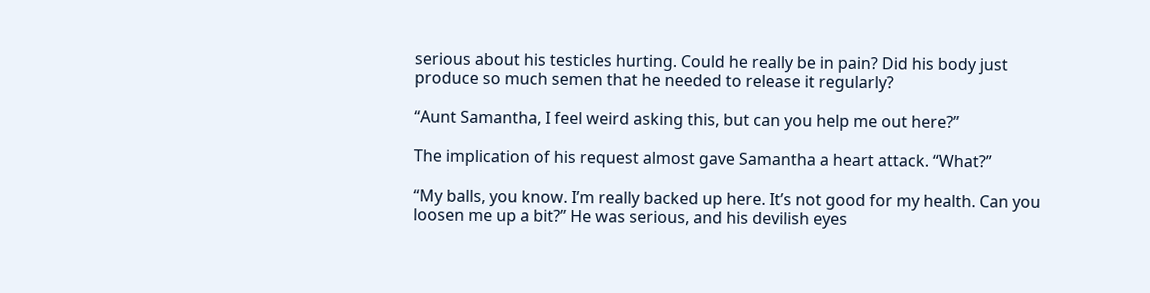serious about his testicles hurting. Could he really be in pain? Did his body just produce so much semen that he needed to release it regularly?

“Aunt Samantha, I feel weird asking this, but can you help me out here?”

The implication of his request almost gave Samantha a heart attack. “What?”

“My balls, you know. I’m really backed up here. It’s not good for my health. Can you loosen me up a bit?” He was serious, and his devilish eyes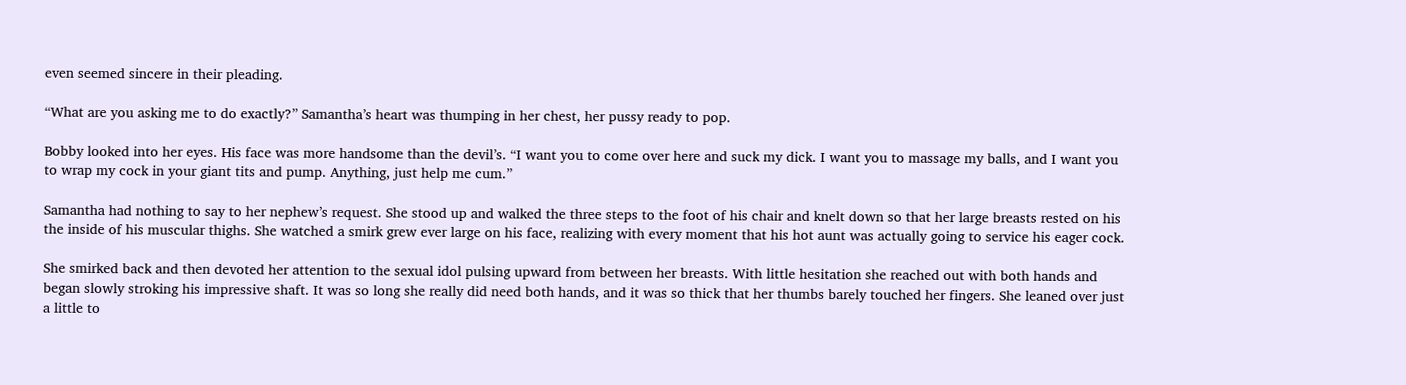even seemed sincere in their pleading.

“What are you asking me to do exactly?” Samantha’s heart was thumping in her chest, her pussy ready to pop.

Bobby looked into her eyes. His face was more handsome than the devil’s. “I want you to come over here and suck my dick. I want you to massage my balls, and I want you to wrap my cock in your giant tits and pump. Anything, just help me cum.”

Samantha had nothing to say to her nephew’s request. She stood up and walked the three steps to the foot of his chair and knelt down so that her large breasts rested on his the inside of his muscular thighs. She watched a smirk grew ever large on his face, realizing with every moment that his hot aunt was actually going to service his eager cock.

She smirked back and then devoted her attention to the sexual idol pulsing upward from between her breasts. With little hesitation she reached out with both hands and began slowly stroking his impressive shaft. It was so long she really did need both hands, and it was so thick that her thumbs barely touched her fingers. She leaned over just a little to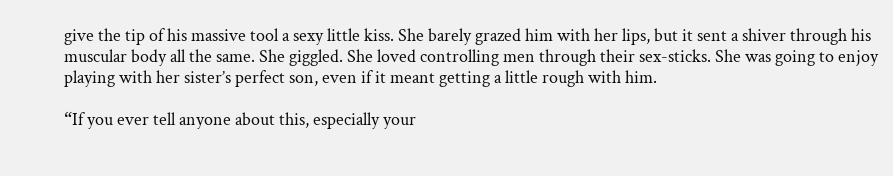give the tip of his massive tool a sexy little kiss. She barely grazed him with her lips, but it sent a shiver through his muscular body all the same. She giggled. She loved controlling men through their sex-sticks. She was going to enjoy playing with her sister’s perfect son, even if it meant getting a little rough with him.

“If you ever tell anyone about this, especially your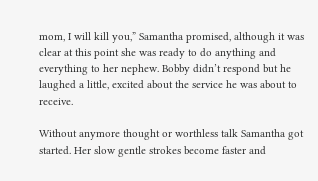mom, I will kill you,” Samantha promised, although it was clear at this point she was ready to do anything and everything to her nephew. Bobby didn’t respond but he laughed a little, excited about the service he was about to receive.

Without anymore thought or worthless talk Samantha got started. Her slow gentle strokes become faster and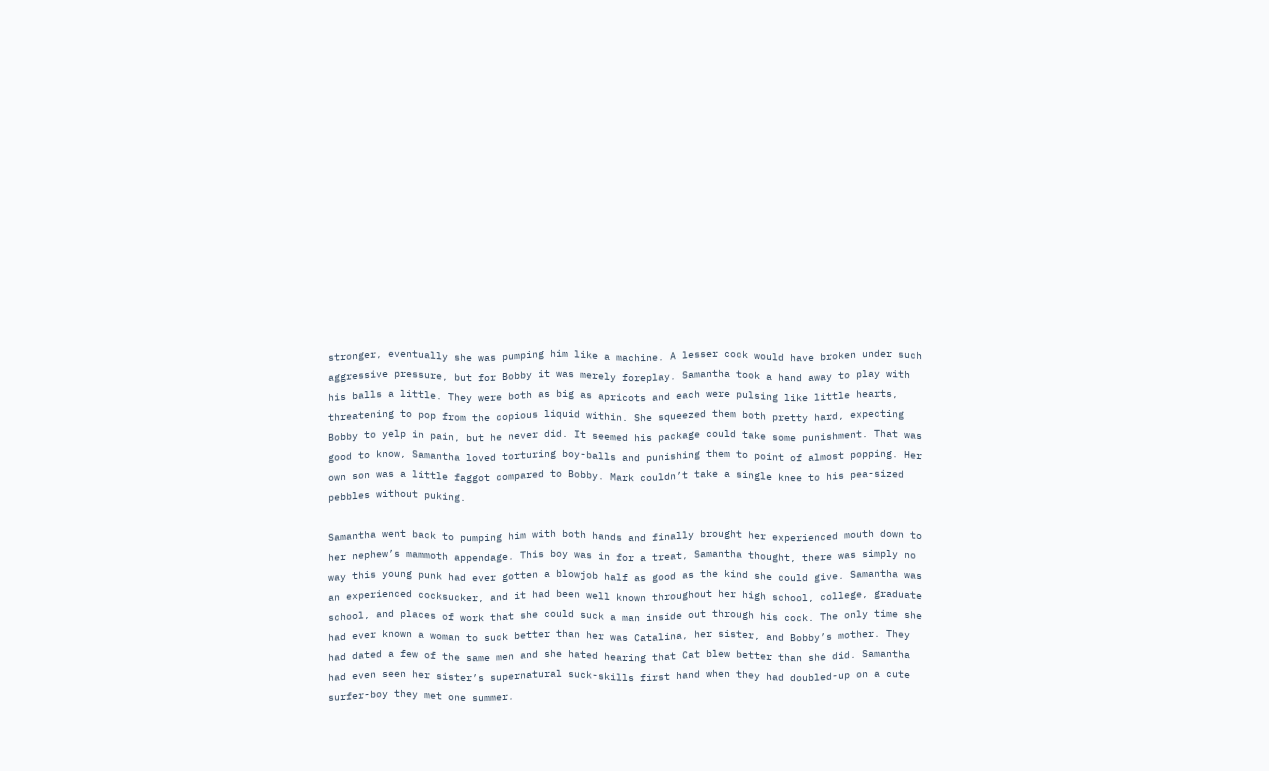stronger, eventually she was pumping him like a machine. A lesser cock would have broken under such aggressive pressure, but for Bobby it was merely foreplay. Samantha took a hand away to play with his balls a little. They were both as big as apricots and each were pulsing like little hearts, threatening to pop from the copious liquid within. She squeezed them both pretty hard, expecting Bobby to yelp in pain, but he never did. It seemed his package could take some punishment. That was good to know, Samantha loved torturing boy-balls and punishing them to point of almost popping. Her own son was a little faggot compared to Bobby. Mark couldn’t take a single knee to his pea-sized pebbles without puking.

Samantha went back to pumping him with both hands and finally brought her experienced mouth down to her nephew’s mammoth appendage. This boy was in for a treat, Samantha thought, there was simply no way this young punk had ever gotten a blowjob half as good as the kind she could give. Samantha was an experienced cocksucker, and it had been well known throughout her high school, college, graduate school, and places of work that she could suck a man inside out through his cock. The only time she had ever known a woman to suck better than her was Catalina, her sister, and Bobby’s mother. They had dated a few of the same men and she hated hearing that Cat blew better than she did. Samantha had even seen her sister’s supernatural suck-skills first hand when they had doubled-up on a cute surfer-boy they met one summer.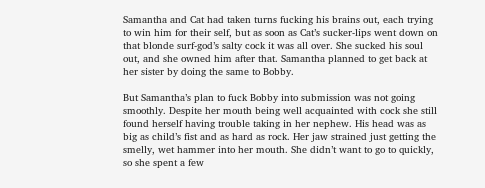Samantha and Cat had taken turns fucking his brains out, each trying to win him for their self, but as soon as Cat’s sucker-lips went down on that blonde surf-god’s salty cock it was all over. She sucked his soul out, and she owned him after that. Samantha planned to get back at her sister by doing the same to Bobby.

But Samantha’s plan to fuck Bobby into submission was not going smoothly. Despite her mouth being well acquainted with cock she still found herself having trouble taking in her nephew. His head was as big as child’s fist and as hard as rock. Her jaw strained just getting the smelly, wet hammer into her mouth. She didn’t want to go to quickly, so she spent a few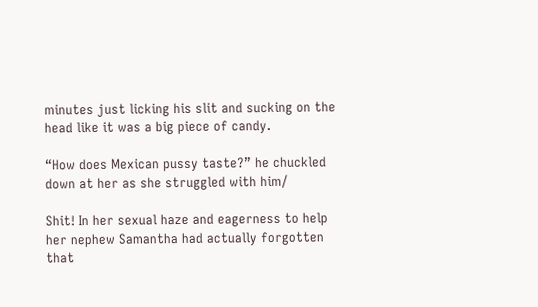minutes just licking his slit and sucking on the head like it was a big piece of candy.

“How does Mexican pussy taste?” he chuckled down at her as she struggled with him/

Shit! In her sexual haze and eagerness to help her nephew Samantha had actually forgotten that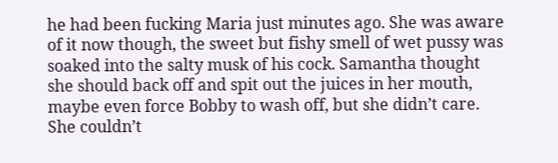he had been fucking Maria just minutes ago. She was aware of it now though, the sweet but fishy smell of wet pussy was soaked into the salty musk of his cock. Samantha thought she should back off and spit out the juices in her mouth, maybe even force Bobby to wash off, but she didn’t care. She couldn’t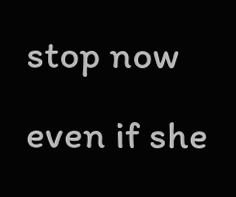stop now even if she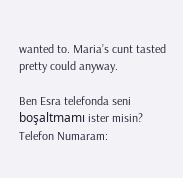wanted to. Maria’s cunt tasted pretty could anyway.

Ben Esra telefonda seni boşaltmamı ister misin?
Telefon Numaram: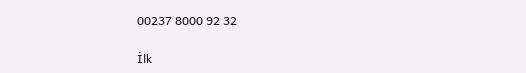00237 8000 92 32

İlk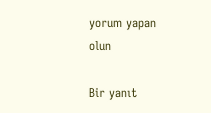yorum yapan olun

Bir yanıt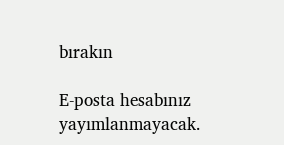bırakın

E-posta hesabınız yayımlanmayacak.